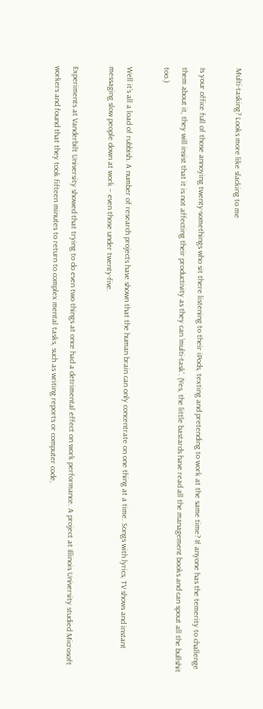Multi-tasking? Looks more like slacking to me

Is your office full of those annoying twenty-somethings who sit there listening to their iPods, texting and pretending to work at the same time? If anyone has the temerity to challenge them about it, they will insist that it is not affecting their productivity as they can ‘multi-task’. (Yes, the little bastards have read all the management books and can spout all the bullshit too.)

Well it’s all a load of rubbish. A number of research projects have shown that the human brain can only concentrate on one thing at a time. Songs with lyrics, TV shows and instant messaging slow people down at work – even those under twenty-five.

Experiments at Vanderbilt University showed that trying to do even two things at once had a detrimental effect on work performance. A project at Illinois University studied Microsoft workers and found that they took fifteen minutes to return to complex mental tasks, such as writing reports or computer code,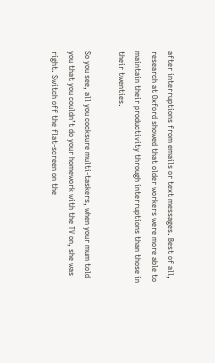after interruptions from emails or text messages. Best of all, research at Oxford showed that older workers were more able to maintain their productivity through interruptions than those in their twenties.

So you see, all you cocksure multi-taskers, when your mum told you that you couldn’t do your homework with the TV on, she was right. Switch off the flat-screen on the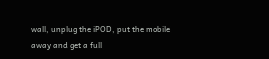wall, unplug the iPOD, put the mobile away and get a full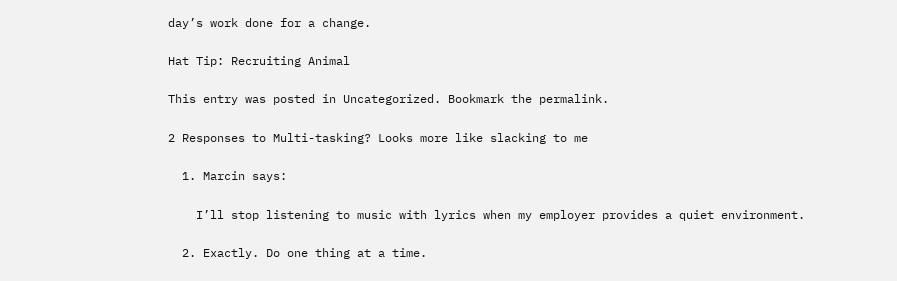day’s work done for a change.

Hat Tip: Recruiting Animal

This entry was posted in Uncategorized. Bookmark the permalink.

2 Responses to Multi-tasking? Looks more like slacking to me

  1. Marcin says:

    I’ll stop listening to music with lyrics when my employer provides a quiet environment.

  2. Exactly. Do one thing at a time.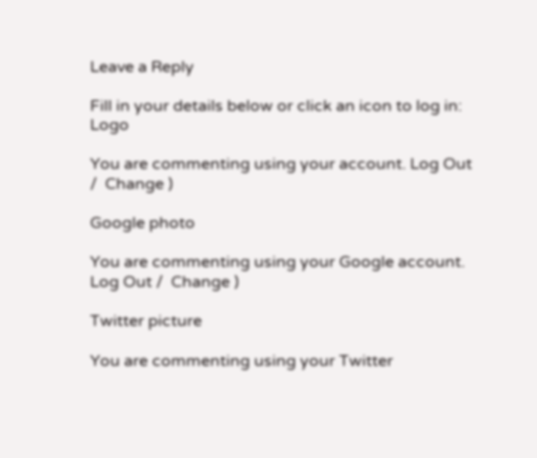Leave a Reply

Fill in your details below or click an icon to log in: Logo

You are commenting using your account. Log Out /  Change )

Google photo

You are commenting using your Google account. Log Out /  Change )

Twitter picture

You are commenting using your Twitter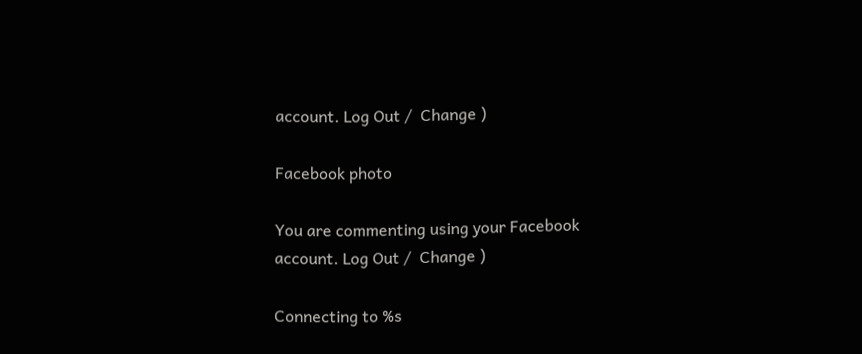account. Log Out /  Change )

Facebook photo

You are commenting using your Facebook account. Log Out /  Change )

Connecting to %s